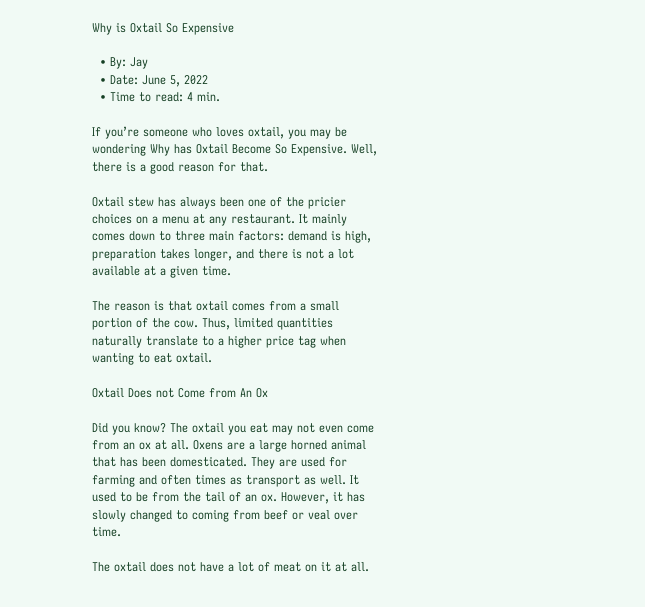Why is Oxtail So Expensive

  • By: Jay
  • Date: June 5, 2022
  • Time to read: 4 min.

If you’re someone who loves oxtail, you may be wondering Why has Oxtail Become So Expensive. Well, there is a good reason for that.

Oxtail stew has always been one of the pricier choices on a menu at any restaurant. It mainly comes down to three main factors: demand is high, preparation takes longer, and there is not a lot available at a given time.

The reason is that oxtail comes from a small portion of the cow. Thus, limited quantities naturally translate to a higher price tag when wanting to eat oxtail.

Oxtail Does not Come from An Ox

Did you know? The oxtail you eat may not even come from an ox at all. Oxens are a large horned animal that has been domesticated. They are used for farming and often times as transport as well. It used to be from the tail of an ox. However, it has slowly changed to coming from beef or veal over time.

The oxtail does not have a lot of meat on it at all.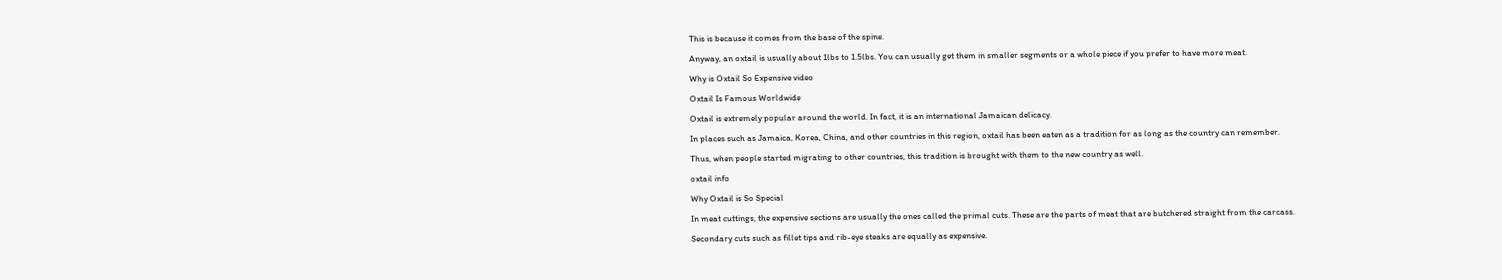This is because it comes from the base of the spine.

Anyway, an oxtail is usually about 1lbs to 1.5lbs. You can usually get them in smaller segments or a whole piece if you prefer to have more meat.

Why is Oxtail So Expensive video

Oxtail Is Famous Worldwide

Oxtail is extremely popular around the world. In fact, it is an international Jamaican delicacy.

In places such as Jamaica, Korea, China, and other countries in this region, oxtail has been eaten as a tradition for as long as the country can remember.

Thus, when people started migrating to other countries, this tradition is brought with them to the new country as well.

oxtail info

Why Oxtail is So Special

In meat cuttings, the expensive sections are usually the ones called the primal cuts. These are the parts of meat that are butchered straight from the carcass.

Secondary cuts such as fillet tips and rib-eye steaks are equally as expensive.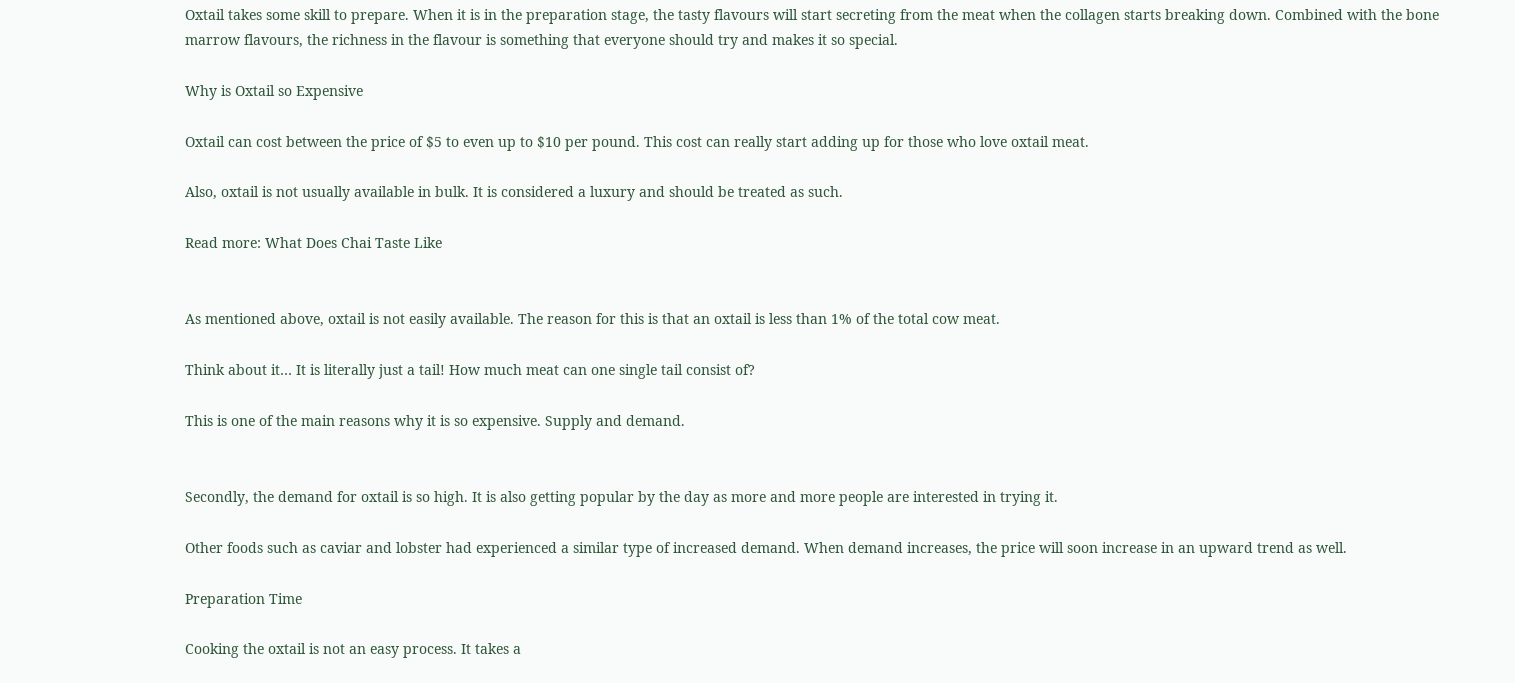Oxtail takes some skill to prepare. When it is in the preparation stage, the tasty flavours will start secreting from the meat when the collagen starts breaking down. Combined with the bone marrow flavours, the richness in the flavour is something that everyone should try and makes it so special.

Why is Oxtail so Expensive

Oxtail can cost between the price of $5 to even up to $10 per pound. This cost can really start adding up for those who love oxtail meat.

Also, oxtail is not usually available in bulk. It is considered a luxury and should be treated as such.

Read more: What Does Chai Taste Like


As mentioned above, oxtail is not easily available. The reason for this is that an oxtail is less than 1% of the total cow meat.

Think about it… It is literally just a tail! How much meat can one single tail consist of?

This is one of the main reasons why it is so expensive. Supply and demand.


Secondly, the demand for oxtail is so high. It is also getting popular by the day as more and more people are interested in trying it.

Other foods such as caviar and lobster had experienced a similar type of increased demand. When demand increases, the price will soon increase in an upward trend as well.

Preparation Time

Cooking the oxtail is not an easy process. It takes a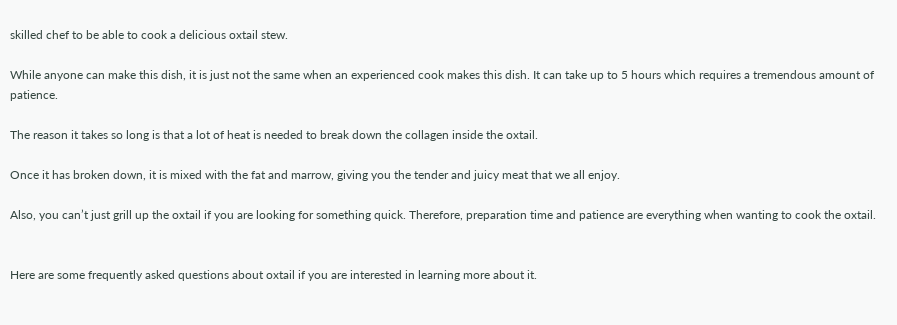skilled chef to be able to cook a delicious oxtail stew.

While anyone can make this dish, it is just not the same when an experienced cook makes this dish. It can take up to 5 hours which requires a tremendous amount of patience.

The reason it takes so long is that a lot of heat is needed to break down the collagen inside the oxtail.

Once it has broken down, it is mixed with the fat and marrow, giving you the tender and juicy meat that we all enjoy.

Also, you can’t just grill up the oxtail if you are looking for something quick. Therefore, preparation time and patience are everything when wanting to cook the oxtail.


Here are some frequently asked questions about oxtail if you are interested in learning more about it.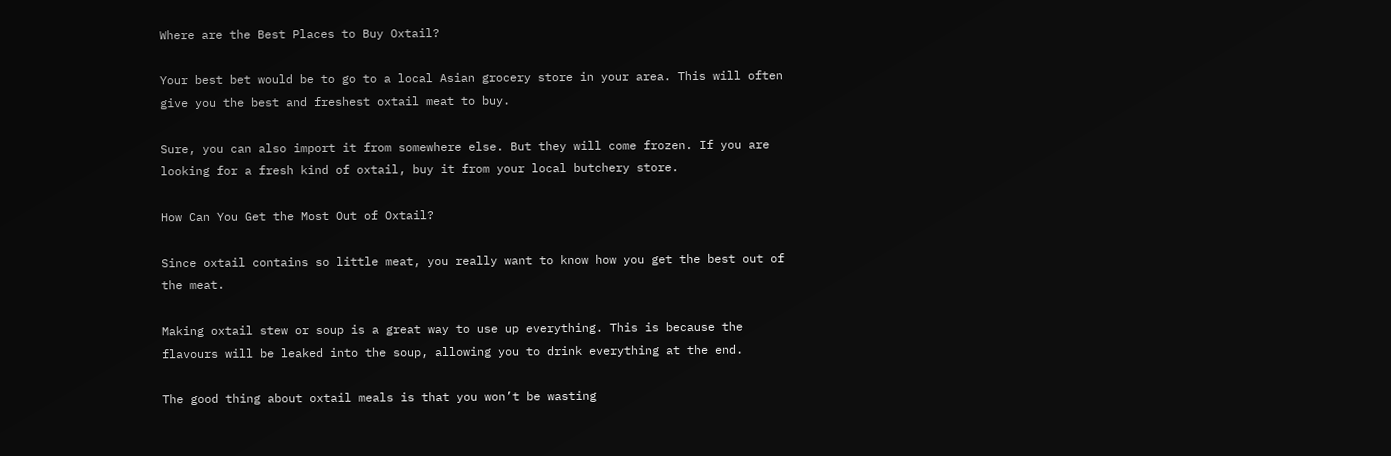Where are the Best Places to Buy Oxtail?

Your best bet would be to go to a local Asian grocery store in your area. This will often give you the best and freshest oxtail meat to buy.

Sure, you can also import it from somewhere else. But they will come frozen. If you are looking for a fresh kind of oxtail, buy it from your local butchery store.

How Can You Get the Most Out of Oxtail?

Since oxtail contains so little meat, you really want to know how you get the best out of the meat.

Making oxtail stew or soup is a great way to use up everything. This is because the flavours will be leaked into the soup, allowing you to drink everything at the end.

The good thing about oxtail meals is that you won’t be wasting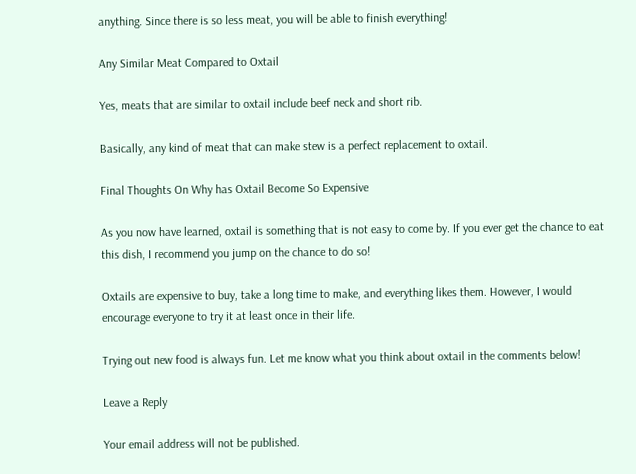anything. Since there is so less meat, you will be able to finish everything!

Any Similar Meat Compared to Oxtail

Yes, meats that are similar to oxtail include beef neck and short rib.

Basically, any kind of meat that can make stew is a perfect replacement to oxtail.

Final Thoughts On Why has Oxtail Become So Expensive

As you now have learned, oxtail is something that is not easy to come by. If you ever get the chance to eat this dish, I recommend you jump on the chance to do so!

Oxtails are expensive to buy, take a long time to make, and everything likes them. However, I would encourage everyone to try it at least once in their life.

Trying out new food is always fun. Let me know what you think about oxtail in the comments below!

Leave a Reply

Your email address will not be published.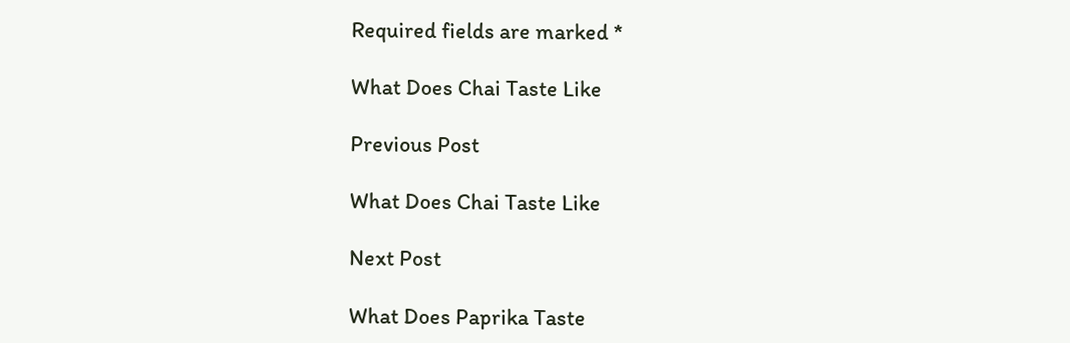Required fields are marked *

What Does Chai Taste Like

Previous Post

What Does Chai Taste Like

Next Post

What Does Paprika Taste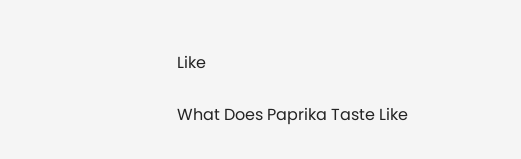Like

What Does Paprika Taste Like